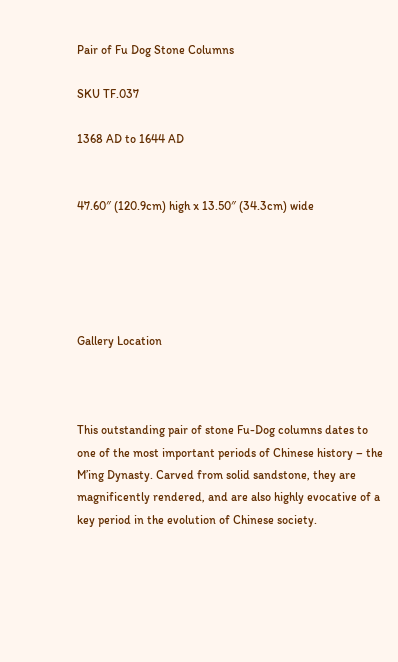Pair of Fu Dog Stone Columns

SKU TF.037

1368 AD to 1644 AD


47.60″ (120.9cm) high x 13.50″ (34.3cm) wide





Gallery Location



This outstanding pair of stone Fu-Dog columns dates to one of the most important periods of Chinese history – the M’ing Dynasty. Carved from solid sandstone, they are magnificently rendered, and are also highly evocative of a key period in the evolution of Chinese society.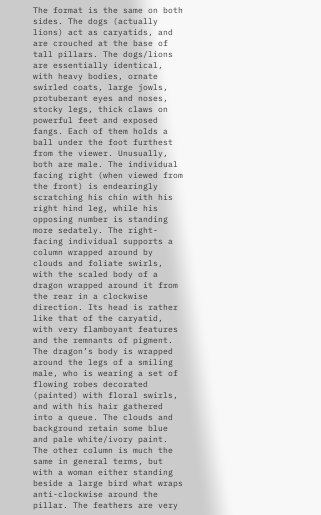The format is the same on both sides. The dogs (actually lions) act as caryatids, and are crouched at the base of tall pillars. The dogs/lions are essentially identical, with heavy bodies, ornate swirled coats, large jowls, protuberant eyes and noses, stocky legs, thick claws on powerful feet and exposed fangs. Each of them holds a ball under the foot furthest from the viewer. Unusually, both are male. The individual facing right (when viewed from the front) is endearingly scratching his chin with his right hind leg, while his opposing number is standing more sedately. The right-facing individual supports a column wrapped around by clouds and foliate swirls, with the scaled body of a dragon wrapped around it from the rear in a clockwise direction. Its head is rather like that of the caryatid, with very flamboyant features and the remnants of pigment. The dragon’s body is wrapped around the legs of a smiling male, who is wearing a set of flowing robes decorated (painted) with floral swirls, and with his hair gathered into a queue. The clouds and background retain some blue and pale white/ivory paint. The other column is much the same in general terms, but with a woman either standing beside a large bird what wraps anti-clockwise around the pillar. The feathers are very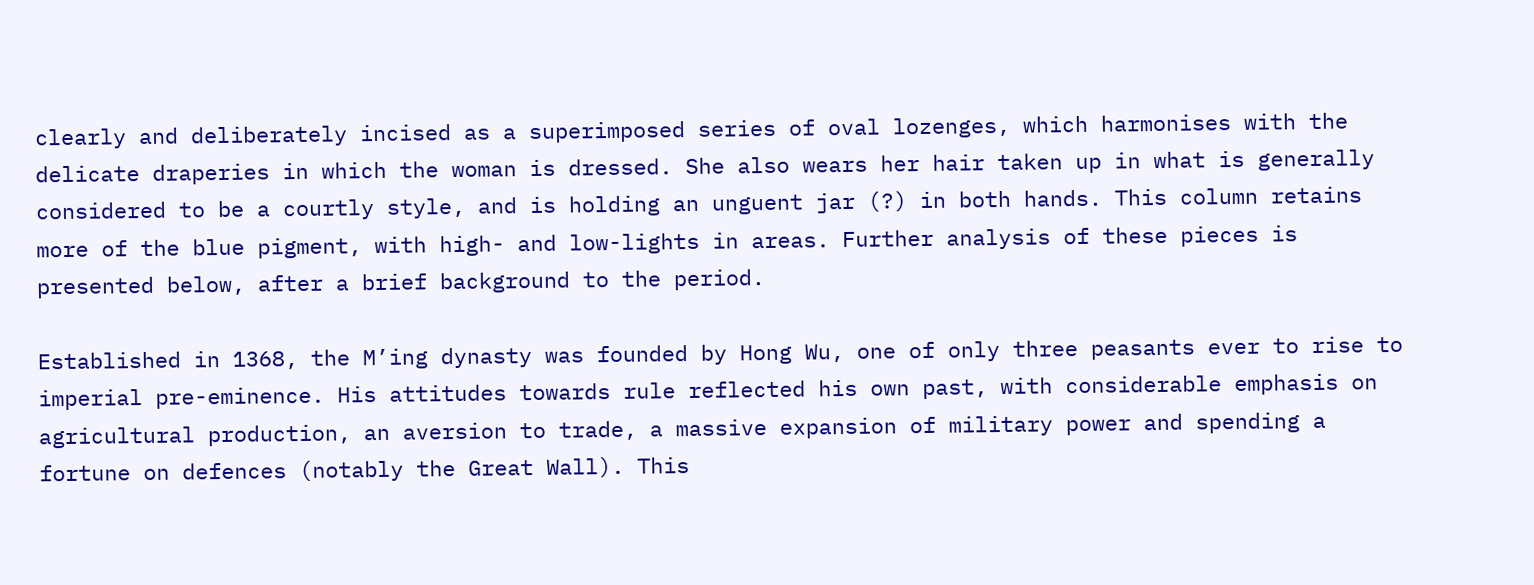clearly and deliberately incised as a superimposed series of oval lozenges, which harmonises with the delicate draperies in which the woman is dressed. She also wears her hair taken up in what is generally considered to be a courtly style, and is holding an unguent jar (?) in both hands. This column retains more of the blue pigment, with high- and low-lights in areas. Further analysis of these pieces is presented below, after a brief background to the period.

Established in 1368, the M’ing dynasty was founded by Hong Wu, one of only three peasants ever to rise to imperial pre-eminence. His attitudes towards rule reflected his own past, with considerable emphasis on agricultural production, an aversion to trade, a massive expansion of military power and spending a fortune on defences (notably the Great Wall). This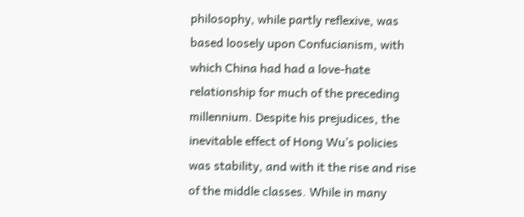philosophy, while partly reflexive, was based loosely upon Confucianism, with which China had had a love-hate relationship for much of the preceding millennium. Despite his prejudices, the inevitable effect of Hong Wu’s policies was stability, and with it the rise and rise of the middle classes. While in many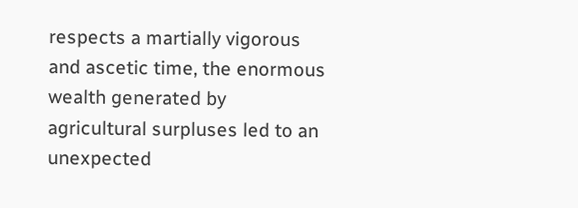respects a martially vigorous and ascetic time, the enormous wealth generated by agricultural surpluses led to an unexpected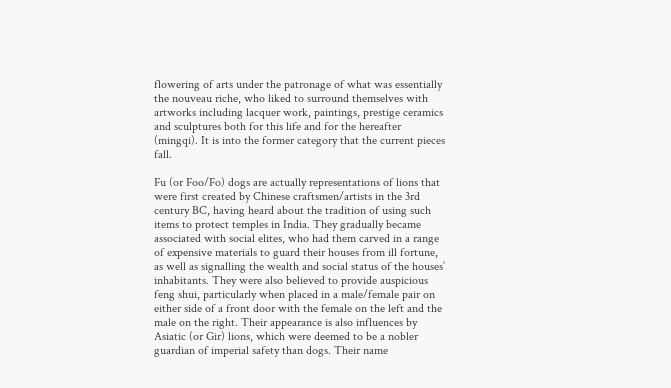flowering of arts under the patronage of what was essentially the nouveau riche, who liked to surround themselves with artworks including lacquer work, paintings, prestige ceramics and sculptures both for this life and for the hereafter (mingqi). It is into the former category that the current pieces fall.

Fu (or Foo/Fo) dogs are actually representations of lions that were first created by Chinese craftsmen/artists in the 3rd century BC, having heard about the tradition of using such items to protect temples in India. They gradually became associated with social elites, who had them carved in a range of expensive materials to guard their houses from ill fortune, as well as signalling the wealth and social status of the houses’ inhabitants. They were also believed to provide auspicious feng shui, particularly when placed in a male/female pair on either side of a front door with the female on the left and the male on the right. Their appearance is also influences by Asiatic (or Gir) lions, which were deemed to be a nobler guardian of imperial safety than dogs. Their name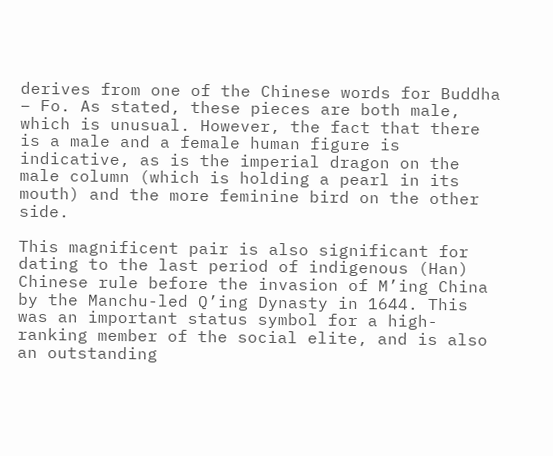derives from one of the Chinese words for Buddha – Fo. As stated, these pieces are both male, which is unusual. However, the fact that there is a male and a female human figure is indicative, as is the imperial dragon on the male column (which is holding a pearl in its mouth) and the more feminine bird on the other side.

This magnificent pair is also significant for dating to the last period of indigenous (Han) Chinese rule before the invasion of M’ing China by the Manchu-led Q’ing Dynasty in 1644. This was an important status symbol for a high-ranking member of the social elite, and is also an outstanding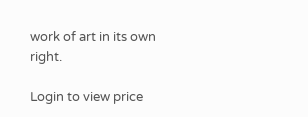work of art in its own right.

Login to view price